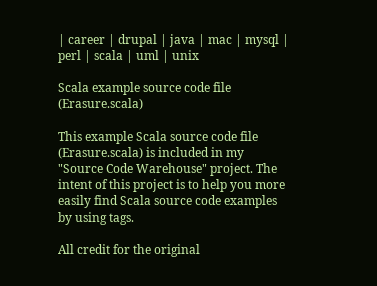| career | drupal | java | mac | mysql | perl | scala | uml | unix

Scala example source code file (Erasure.scala)

This example Scala source code file (Erasure.scala) is included in my "Source Code Warehouse" project. The intent of this project is to help you more easily find Scala source code examples by using tags.

All credit for the original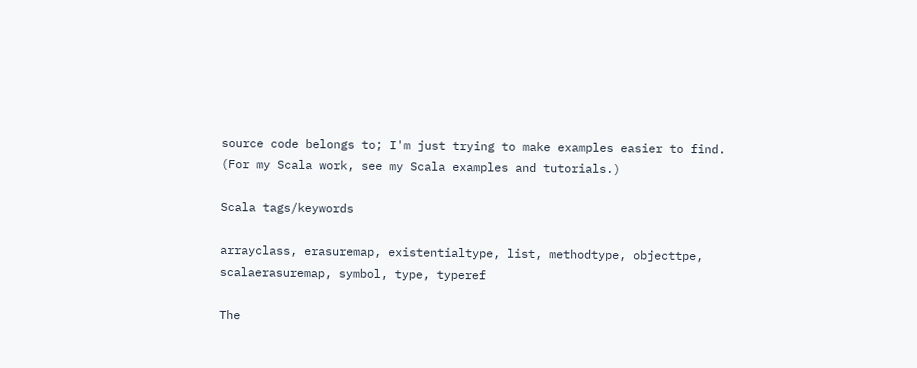source code belongs to; I'm just trying to make examples easier to find. (For my Scala work, see my Scala examples and tutorials.)

Scala tags/keywords

arrayclass, erasuremap, existentialtype, list, methodtype, objecttpe, scalaerasuremap, symbol, type, typeref

The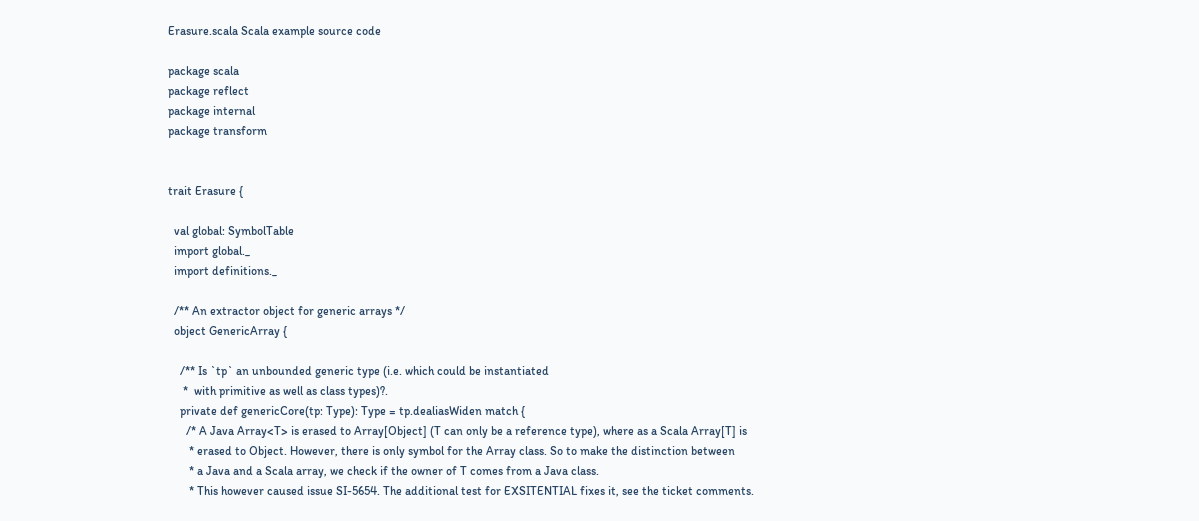Erasure.scala Scala example source code

package scala
package reflect
package internal
package transform


trait Erasure {

  val global: SymbolTable
  import global._
  import definitions._

  /** An extractor object for generic arrays */
  object GenericArray {

    /** Is `tp` an unbounded generic type (i.e. which could be instantiated
     *  with primitive as well as class types)?.
    private def genericCore(tp: Type): Type = tp.dealiasWiden match {
      /* A Java Array<T> is erased to Array[Object] (T can only be a reference type), where as a Scala Array[T] is
       * erased to Object. However, there is only symbol for the Array class. So to make the distinction between
       * a Java and a Scala array, we check if the owner of T comes from a Java class.
       * This however caused issue SI-5654. The additional test for EXSITENTIAL fixes it, see the ticket comments.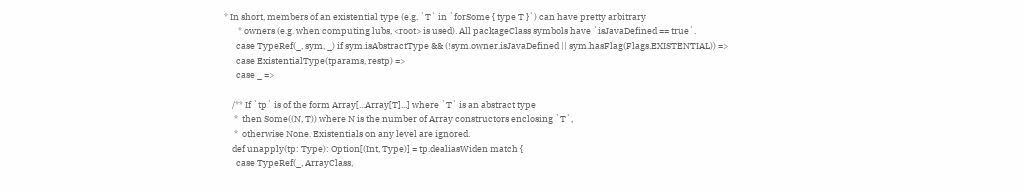* In short, members of an existential type (e.g. `T` in `forSome { type T }`) can have pretty arbitrary
       * owners (e.g. when computing lubs, <root> is used). All packageClass symbols have `isJavaDefined == true`.
      case TypeRef(_, sym, _) if sym.isAbstractType && (!sym.owner.isJavaDefined || sym.hasFlag(Flags.EXISTENTIAL)) =>
      case ExistentialType(tparams, restp) =>
      case _ =>

    /** If `tp` is of the form Array[...Array[T]...] where `T` is an abstract type
     *  then Some((N, T)) where N is the number of Array constructors enclosing `T`,
     *  otherwise None. Existentials on any level are ignored.
    def unapply(tp: Type): Option[(Int, Type)] = tp.dealiasWiden match {
      case TypeRef(_, ArrayClass,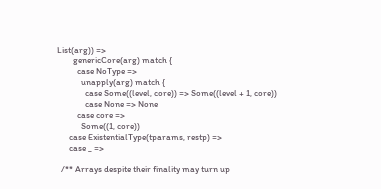List(arg)) =>
        genericCore(arg) match {
          case NoType =>
            unapply(arg) match {
              case Some((level, core)) => Some((level + 1, core))
              case None => None
          case core =>
            Some((1, core))
      case ExistentialType(tparams, restp) =>
      case _ =>

  /** Arrays despite their finality may turn up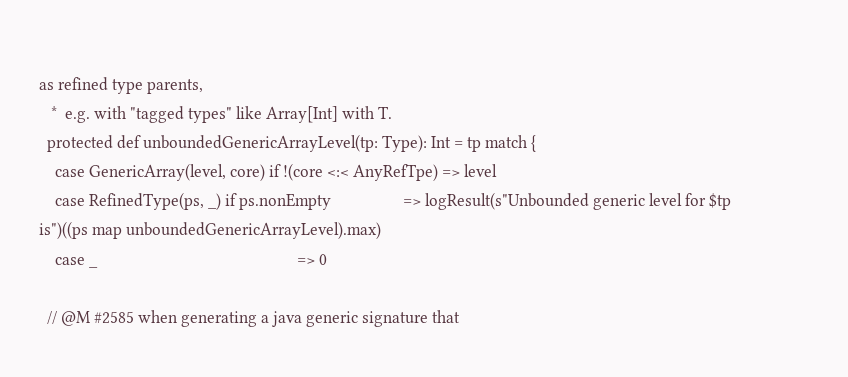as refined type parents,
   *  e.g. with "tagged types" like Array[Int] with T.
  protected def unboundedGenericArrayLevel(tp: Type): Int = tp match {
    case GenericArray(level, core) if !(core <:< AnyRefTpe) => level
    case RefinedType(ps, _) if ps.nonEmpty                  => logResult(s"Unbounded generic level for $tp is")((ps map unboundedGenericArrayLevel).max)
    case _                                                  => 0

  // @M #2585 when generating a java generic signature that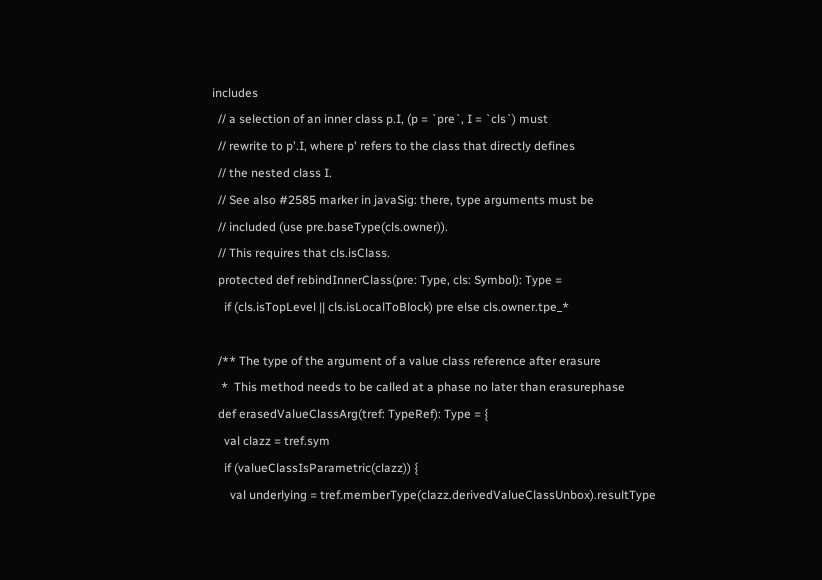includes
  // a selection of an inner class p.I, (p = `pre`, I = `cls`) must
  // rewrite to p'.I, where p' refers to the class that directly defines
  // the nested class I.
  // See also #2585 marker in javaSig: there, type arguments must be
  // included (use pre.baseType(cls.owner)).
  // This requires that cls.isClass.
  protected def rebindInnerClass(pre: Type, cls: Symbol): Type =
    if (cls.isTopLevel || cls.isLocalToBlock) pre else cls.owner.tpe_*

  /** The type of the argument of a value class reference after erasure
   *  This method needs to be called at a phase no later than erasurephase
  def erasedValueClassArg(tref: TypeRef): Type = {
    val clazz = tref.sym
    if (valueClassIsParametric(clazz)) {
      val underlying = tref.memberType(clazz.derivedValueClassUnbox).resultType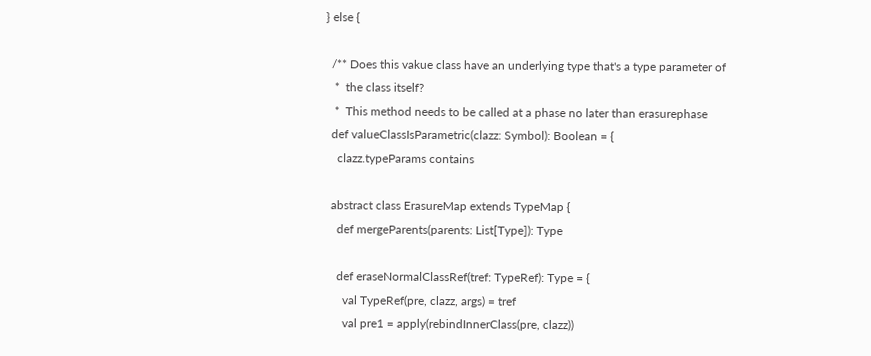} else {

  /** Does this vakue class have an underlying type that's a type parameter of
   *  the class itself?
   *  This method needs to be called at a phase no later than erasurephase
  def valueClassIsParametric(clazz: Symbol): Boolean = {
    clazz.typeParams contains

  abstract class ErasureMap extends TypeMap {
    def mergeParents(parents: List[Type]): Type

    def eraseNormalClassRef(tref: TypeRef): Type = {
      val TypeRef(pre, clazz, args) = tref
      val pre1 = apply(rebindInnerClass(pre, clazz))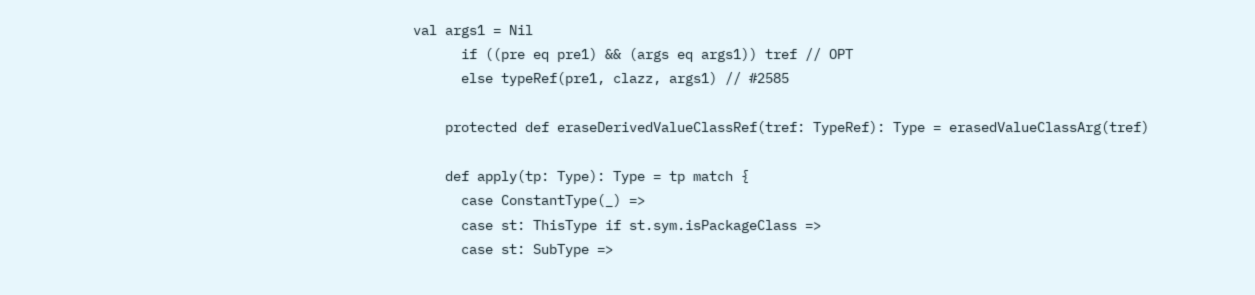val args1 = Nil
      if ((pre eq pre1) && (args eq args1)) tref // OPT
      else typeRef(pre1, clazz, args1) // #2585

    protected def eraseDerivedValueClassRef(tref: TypeRef): Type = erasedValueClassArg(tref)

    def apply(tp: Type): Type = tp match {
      case ConstantType(_) =>
      case st: ThisType if st.sym.isPackageClass =>
      case st: SubType =>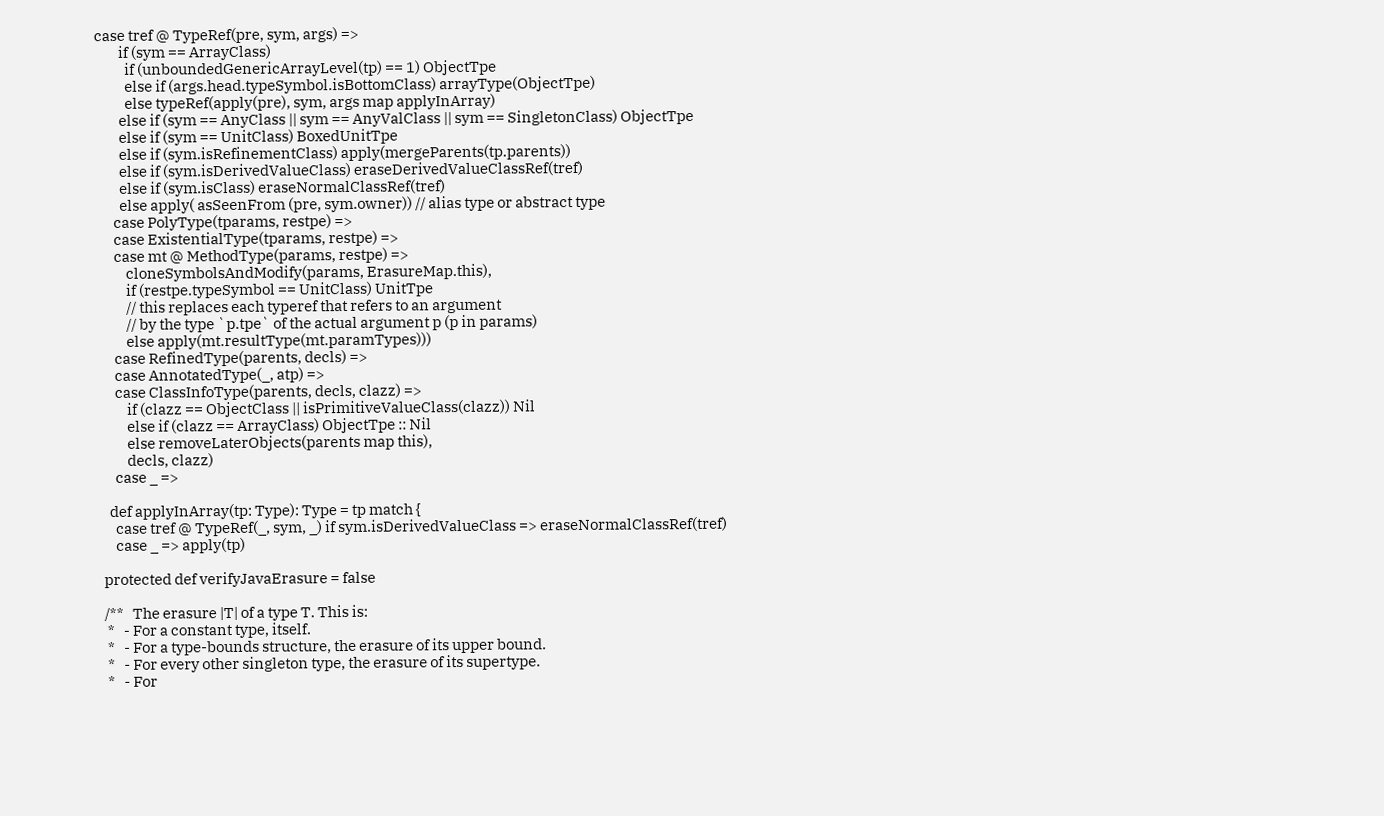case tref @ TypeRef(pre, sym, args) =>
        if (sym == ArrayClass)
          if (unboundedGenericArrayLevel(tp) == 1) ObjectTpe
          else if (args.head.typeSymbol.isBottomClass) arrayType(ObjectTpe)
          else typeRef(apply(pre), sym, args map applyInArray)
        else if (sym == AnyClass || sym == AnyValClass || sym == SingletonClass) ObjectTpe
        else if (sym == UnitClass) BoxedUnitTpe
        else if (sym.isRefinementClass) apply(mergeParents(tp.parents))
        else if (sym.isDerivedValueClass) eraseDerivedValueClassRef(tref)
        else if (sym.isClass) eraseNormalClassRef(tref)
        else apply( asSeenFrom (pre, sym.owner)) // alias type or abstract type
      case PolyType(tparams, restpe) =>
      case ExistentialType(tparams, restpe) =>
      case mt @ MethodType(params, restpe) =>
          cloneSymbolsAndModify(params, ErasureMap.this),
          if (restpe.typeSymbol == UnitClass) UnitTpe
          // this replaces each typeref that refers to an argument
          // by the type `p.tpe` of the actual argument p (p in params)
          else apply(mt.resultType(mt.paramTypes)))
      case RefinedType(parents, decls) =>
      case AnnotatedType(_, atp) =>
      case ClassInfoType(parents, decls, clazz) =>
          if (clazz == ObjectClass || isPrimitiveValueClass(clazz)) Nil
          else if (clazz == ArrayClass) ObjectTpe :: Nil
          else removeLaterObjects(parents map this),
          decls, clazz)
      case _ =>

    def applyInArray(tp: Type): Type = tp match {
      case tref @ TypeRef(_, sym, _) if sym.isDerivedValueClass => eraseNormalClassRef(tref)
      case _ => apply(tp)

  protected def verifyJavaErasure = false

  /**   The erasure |T| of a type T. This is:
   *   - For a constant type, itself.
   *   - For a type-bounds structure, the erasure of its upper bound.
   *   - For every other singleton type, the erasure of its supertype.
   *   - For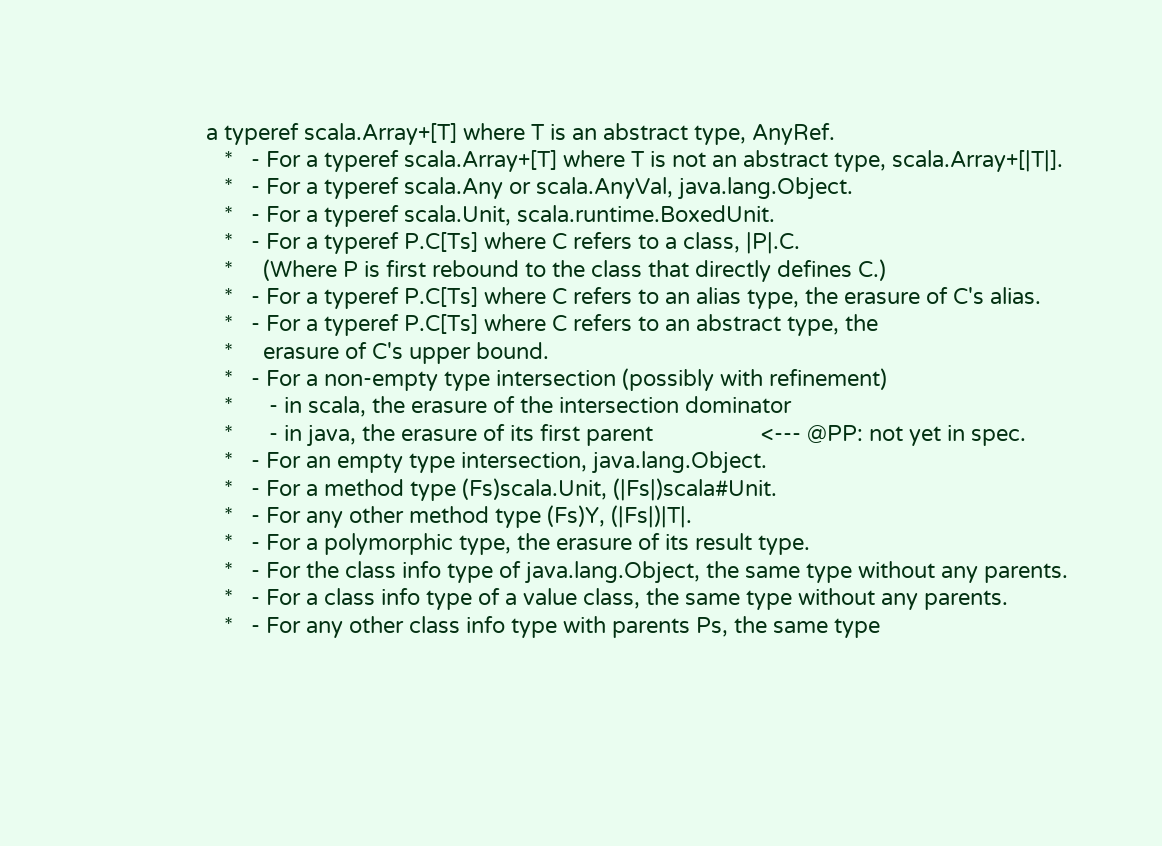a typeref scala.Array+[T] where T is an abstract type, AnyRef.
   *   - For a typeref scala.Array+[T] where T is not an abstract type, scala.Array+[|T|].
   *   - For a typeref scala.Any or scala.AnyVal, java.lang.Object.
   *   - For a typeref scala.Unit, scala.runtime.BoxedUnit.
   *   - For a typeref P.C[Ts] where C refers to a class, |P|.C.
   *     (Where P is first rebound to the class that directly defines C.)
   *   - For a typeref P.C[Ts] where C refers to an alias type, the erasure of C's alias.
   *   - For a typeref P.C[Ts] where C refers to an abstract type, the
   *     erasure of C's upper bound.
   *   - For a non-empty type intersection (possibly with refinement)
   *      - in scala, the erasure of the intersection dominator
   *      - in java, the erasure of its first parent                  <--- @PP: not yet in spec.
   *   - For an empty type intersection, java.lang.Object.
   *   - For a method type (Fs)scala.Unit, (|Fs|)scala#Unit.
   *   - For any other method type (Fs)Y, (|Fs|)|T|.
   *   - For a polymorphic type, the erasure of its result type.
   *   - For the class info type of java.lang.Object, the same type without any parents.
   *   - For a class info type of a value class, the same type without any parents.
   *   - For any other class info type with parents Ps, the same type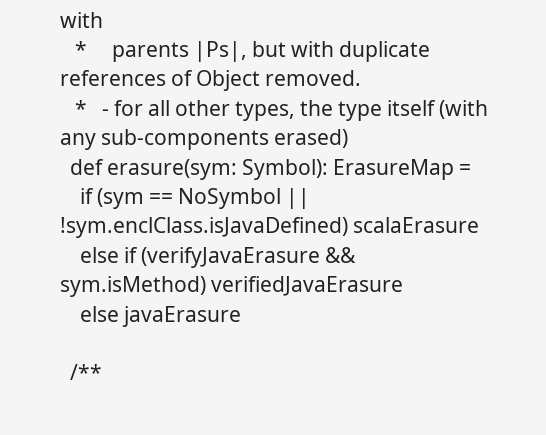with
   *     parents |Ps|, but with duplicate references of Object removed.
   *   - for all other types, the type itself (with any sub-components erased)
  def erasure(sym: Symbol): ErasureMap =
    if (sym == NoSymbol || !sym.enclClass.isJavaDefined) scalaErasure
    else if (verifyJavaErasure && sym.isMethod) verifiedJavaErasure
    else javaErasure

  /**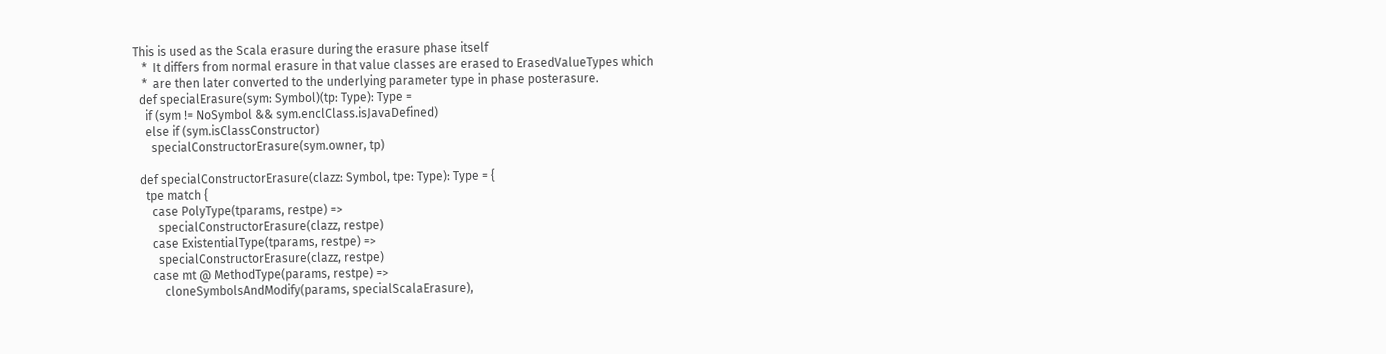This is used as the Scala erasure during the erasure phase itself
   *  It differs from normal erasure in that value classes are erased to ErasedValueTypes which
   *  are then later converted to the underlying parameter type in phase posterasure.
  def specialErasure(sym: Symbol)(tp: Type): Type =
    if (sym != NoSymbol && sym.enclClass.isJavaDefined)
    else if (sym.isClassConstructor)
      specialConstructorErasure(sym.owner, tp)

  def specialConstructorErasure(clazz: Symbol, tpe: Type): Type = {
    tpe match {
      case PolyType(tparams, restpe) =>
        specialConstructorErasure(clazz, restpe)
      case ExistentialType(tparams, restpe) =>
        specialConstructorErasure(clazz, restpe)
      case mt @ MethodType(params, restpe) =>
          cloneSymbolsAndModify(params, specialScalaErasure),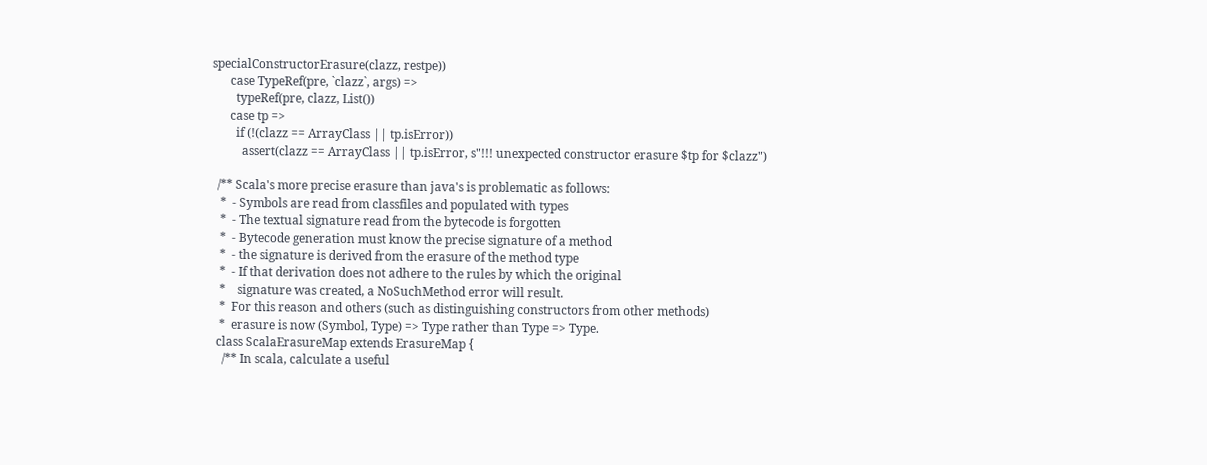specialConstructorErasure(clazz, restpe))
      case TypeRef(pre, `clazz`, args) =>
        typeRef(pre, clazz, List())
      case tp =>
        if (!(clazz == ArrayClass || tp.isError))
          assert(clazz == ArrayClass || tp.isError, s"!!! unexpected constructor erasure $tp for $clazz")

  /** Scala's more precise erasure than java's is problematic as follows:
   *  - Symbols are read from classfiles and populated with types
   *  - The textual signature read from the bytecode is forgotten
   *  - Bytecode generation must know the precise signature of a method
   *  - the signature is derived from the erasure of the method type
   *  - If that derivation does not adhere to the rules by which the original
   *    signature was created, a NoSuchMethod error will result.
   *  For this reason and others (such as distinguishing constructors from other methods)
   *  erasure is now (Symbol, Type) => Type rather than Type => Type.
  class ScalaErasureMap extends ErasureMap {
    /** In scala, calculate a useful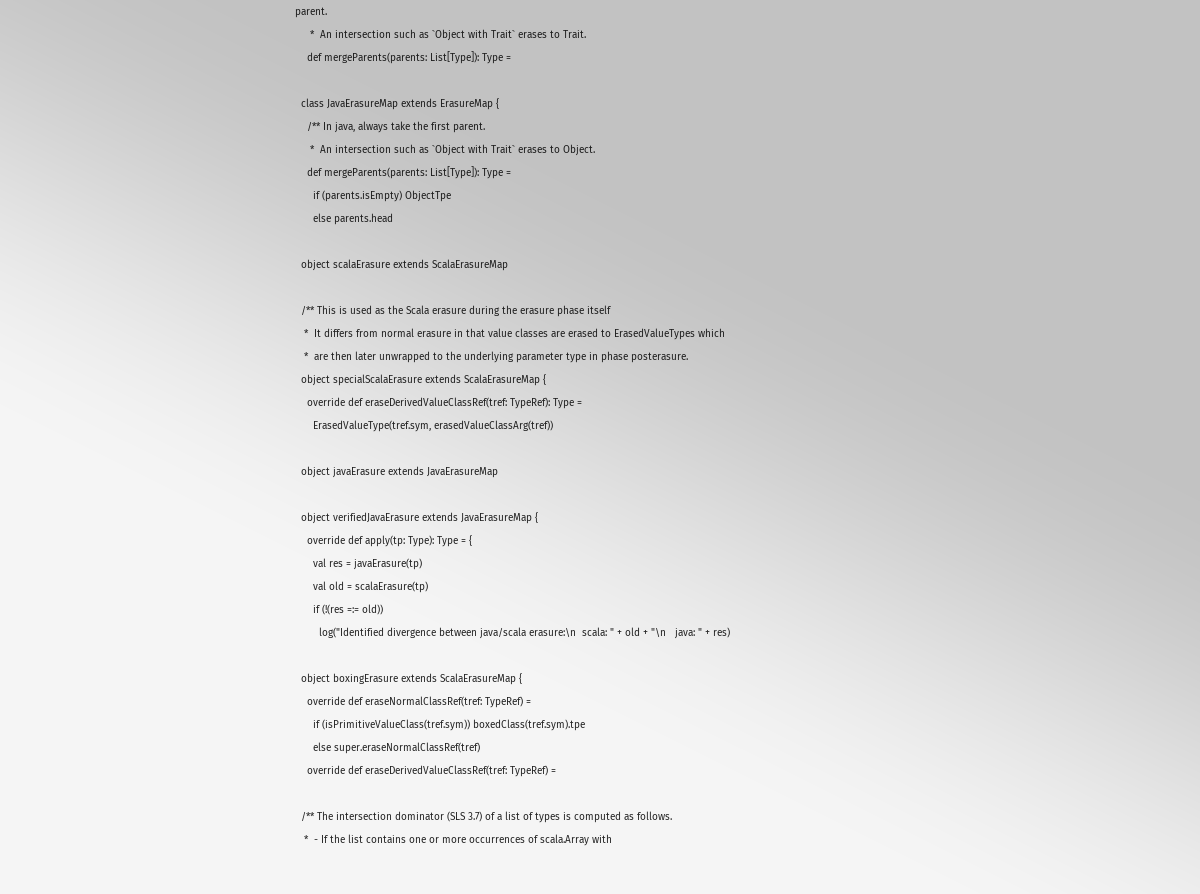parent.
     *  An intersection such as `Object with Trait` erases to Trait.
    def mergeParents(parents: List[Type]): Type =

  class JavaErasureMap extends ErasureMap {
    /** In java, always take the first parent.
     *  An intersection such as `Object with Trait` erases to Object.
    def mergeParents(parents: List[Type]): Type =
      if (parents.isEmpty) ObjectTpe
      else parents.head

  object scalaErasure extends ScalaErasureMap

  /** This is used as the Scala erasure during the erasure phase itself
   *  It differs from normal erasure in that value classes are erased to ErasedValueTypes which
   *  are then later unwrapped to the underlying parameter type in phase posterasure.
  object specialScalaErasure extends ScalaErasureMap {
    override def eraseDerivedValueClassRef(tref: TypeRef): Type =
      ErasedValueType(tref.sym, erasedValueClassArg(tref))

  object javaErasure extends JavaErasureMap

  object verifiedJavaErasure extends JavaErasureMap {
    override def apply(tp: Type): Type = {
      val res = javaErasure(tp)
      val old = scalaErasure(tp)
      if (!(res =:= old))
        log("Identified divergence between java/scala erasure:\n  scala: " + old + "\n   java: " + res)

  object boxingErasure extends ScalaErasureMap {
    override def eraseNormalClassRef(tref: TypeRef) =
      if (isPrimitiveValueClass(tref.sym)) boxedClass(tref.sym).tpe
      else super.eraseNormalClassRef(tref)
    override def eraseDerivedValueClassRef(tref: TypeRef) =

  /** The intersection dominator (SLS 3.7) of a list of types is computed as follows.
   *  - If the list contains one or more occurrences of scala.Array with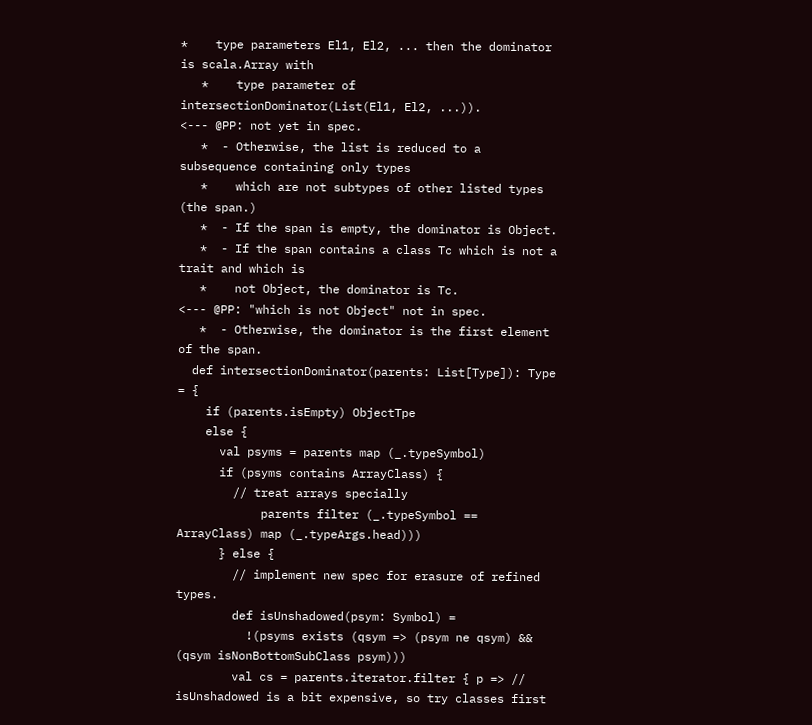*    type parameters El1, El2, ... then the dominator is scala.Array with
   *    type parameter of intersectionDominator(List(El1, El2, ...)).           <--- @PP: not yet in spec.
   *  - Otherwise, the list is reduced to a subsequence containing only types
   *    which are not subtypes of other listed types (the span.)
   *  - If the span is empty, the dominator is Object.
   *  - If the span contains a class Tc which is not a trait and which is
   *    not Object, the dominator is Tc.                                        <--- @PP: "which is not Object" not in spec.
   *  - Otherwise, the dominator is the first element of the span.
  def intersectionDominator(parents: List[Type]): Type = {
    if (parents.isEmpty) ObjectTpe
    else {
      val psyms = parents map (_.typeSymbol)
      if (psyms contains ArrayClass) {
        // treat arrays specially
            parents filter (_.typeSymbol == ArrayClass) map (_.typeArgs.head)))
      } else {
        // implement new spec for erasure of refined types.
        def isUnshadowed(psym: Symbol) =
          !(psyms exists (qsym => (psym ne qsym) && (qsym isNonBottomSubClass psym)))
        val cs = parents.iterator.filter { p => // isUnshadowed is a bit expensive, so try classes first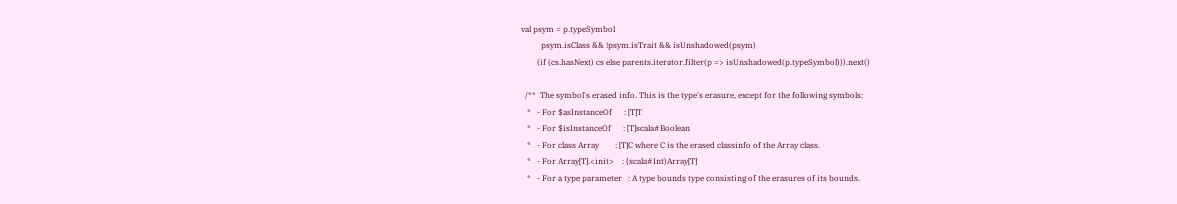val psym = p.typeSymbol
          psym.isClass && !psym.isTrait && isUnshadowed(psym)
        (if (cs.hasNext) cs else parents.iterator.filter(p => isUnshadowed(p.typeSymbol))).next()

  /**  The symbol's erased info. This is the type's erasure, except for the following symbols:
   *   - For $asInstanceOf      : [T]T
   *   - For $isInstanceOf      : [T]scala#Boolean
   *   - For class Array        : [T]C where C is the erased classinfo of the Array class.
   *   - For Array[T].<init>    : {scala#Int)Array[T]
   *   - For a type parameter   : A type bounds type consisting of the erasures of its bounds.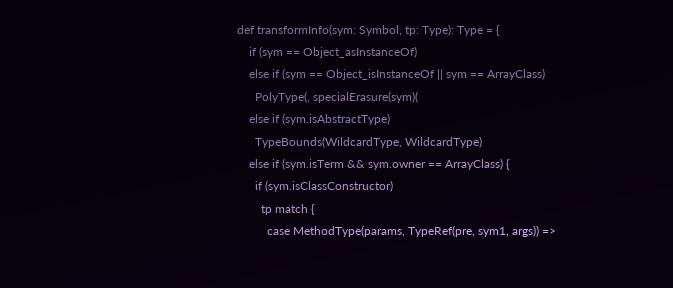def transformInfo(sym: Symbol, tp: Type): Type = {
    if (sym == Object_asInstanceOf)
    else if (sym == Object_isInstanceOf || sym == ArrayClass)
      PolyType(, specialErasure(sym)(
    else if (sym.isAbstractType)
      TypeBounds(WildcardType, WildcardType)
    else if (sym.isTerm && sym.owner == ArrayClass) {
      if (sym.isClassConstructor)
        tp match {
          case MethodType(params, TypeRef(pre, sym1, args)) =>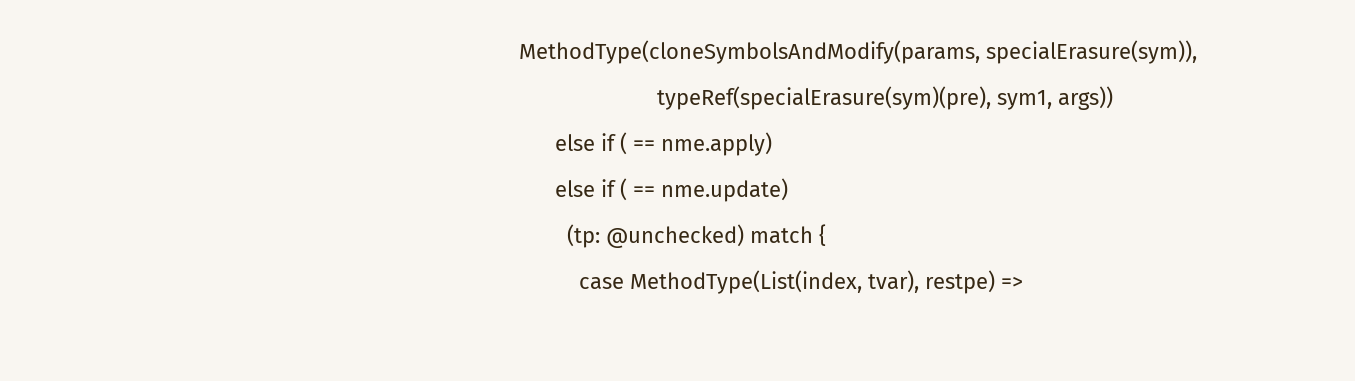MethodType(cloneSymbolsAndModify(params, specialErasure(sym)),
                       typeRef(specialErasure(sym)(pre), sym1, args))
      else if ( == nme.apply)
      else if ( == nme.update)
        (tp: @unchecked) match {
          case MethodType(List(index, tvar), restpe) =>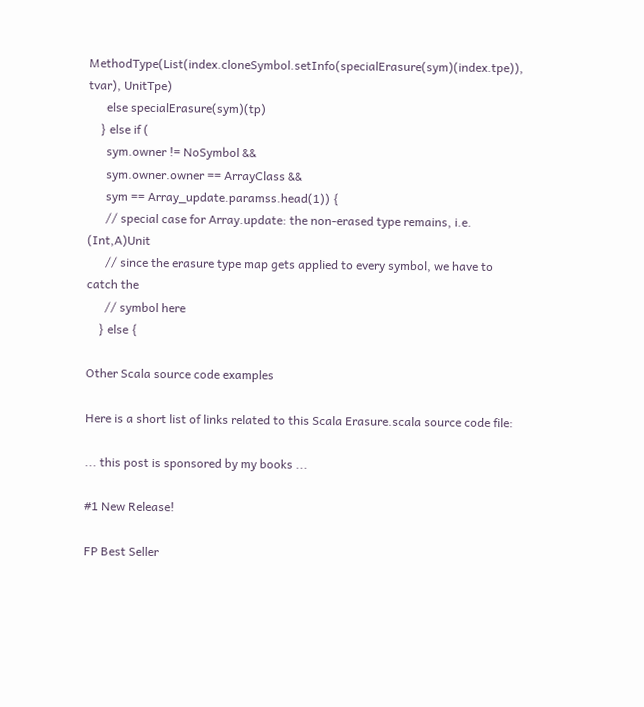MethodType(List(index.cloneSymbol.setInfo(specialErasure(sym)(index.tpe)), tvar), UnitTpe)
      else specialErasure(sym)(tp)
    } else if (
      sym.owner != NoSymbol &&
      sym.owner.owner == ArrayClass &&
      sym == Array_update.paramss.head(1)) {
      // special case for Array.update: the non-erased type remains, i.e. (Int,A)Unit
      // since the erasure type map gets applied to every symbol, we have to catch the
      // symbol here
    } else {

Other Scala source code examples

Here is a short list of links related to this Scala Erasure.scala source code file:

... this post is sponsored by my books ...

#1 New Release!

FP Best Seller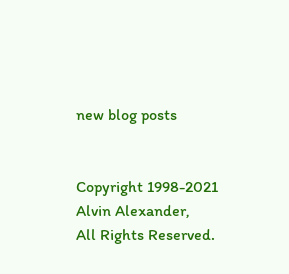new blog posts


Copyright 1998-2021 Alvin Alexander,
All Rights Reserved.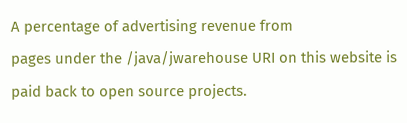A percentage of advertising revenue from
pages under the /java/jwarehouse URI on this website is
paid back to open source projects.